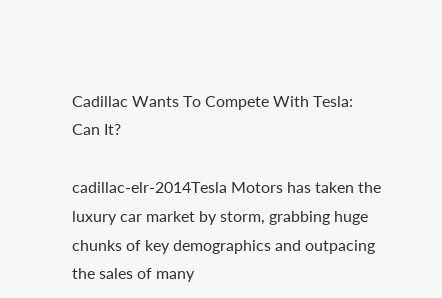Cadillac Wants To Compete With Tesla: Can It?

cadillac-elr-2014Tesla Motors has taken the luxury car market by storm, grabbing huge chunks of key demographics and outpacing the sales of many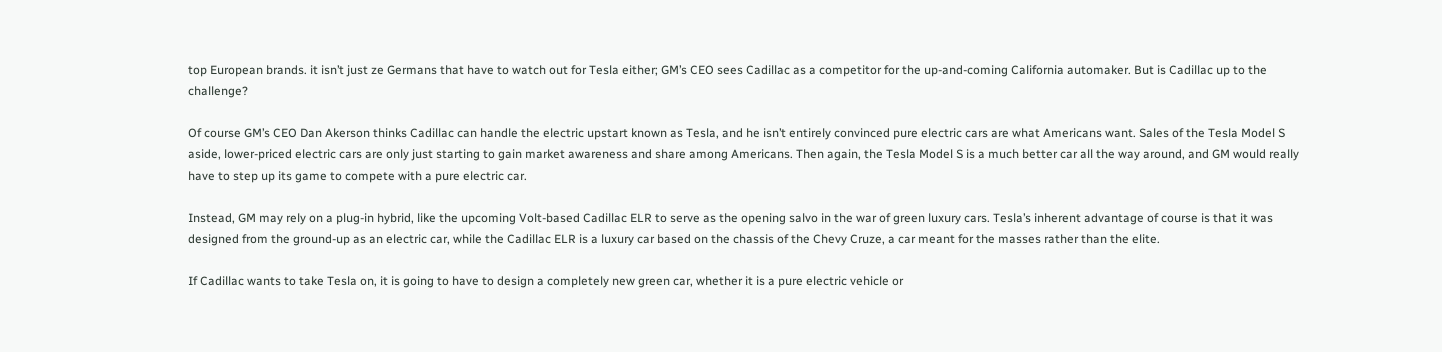top European brands. it isn’t just ze Germans that have to watch out for Tesla either; GM’s CEO sees Cadillac as a competitor for the up-and-coming California automaker. But is Cadillac up to the challenge?

Of course GM’s CEO Dan Akerson thinks Cadillac can handle the electric upstart known as Tesla, and he isn’t entirely convinced pure electric cars are what Americans want. Sales of the Tesla Model S aside, lower-priced electric cars are only just starting to gain market awareness and share among Americans. Then again, the Tesla Model S is a much better car all the way around, and GM would really have to step up its game to compete with a pure electric car.

Instead, GM may rely on a plug-in hybrid, like the upcoming Volt-based Cadillac ELR to serve as the opening salvo in the war of green luxury cars. Tesla’s inherent advantage of course is that it was designed from the ground-up as an electric car, while the Cadillac ELR is a luxury car based on the chassis of the Chevy Cruze, a car meant for the masses rather than the elite.

If Cadillac wants to take Tesla on, it is going to have to design a completely new green car, whether it is a pure electric vehicle or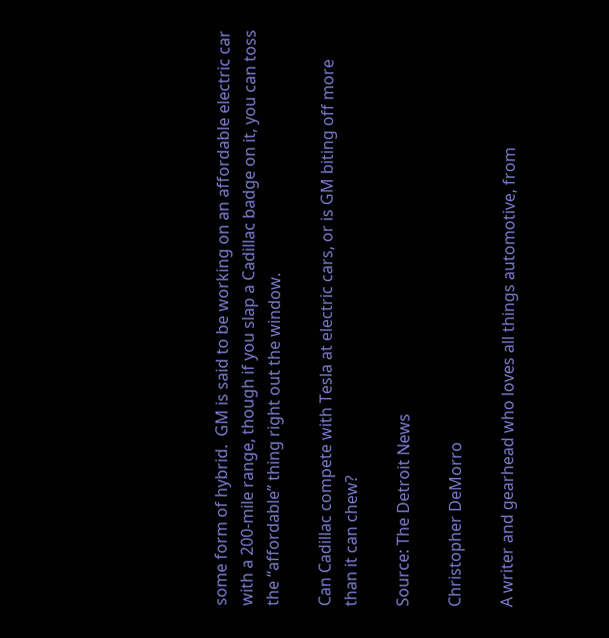some form of hybrid.  GM is said to be working on an affordable electric car with a 200-mile range, though if you slap a Cadillac badge on it, you can toss the “affordable” thing right out the window.

Can Cadillac compete with Tesla at electric cars, or is GM biting off more than it can chew?

Source: The Detroit News

Christopher DeMorro

A writer and gearhead who loves all things automotive, from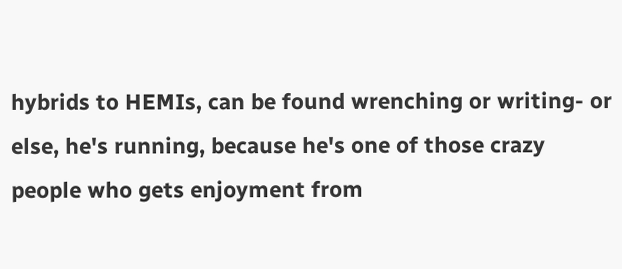hybrids to HEMIs, can be found wrenching or writing- or else, he's running, because he's one of those crazy people who gets enjoyment from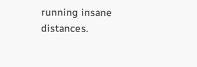running insane distances.